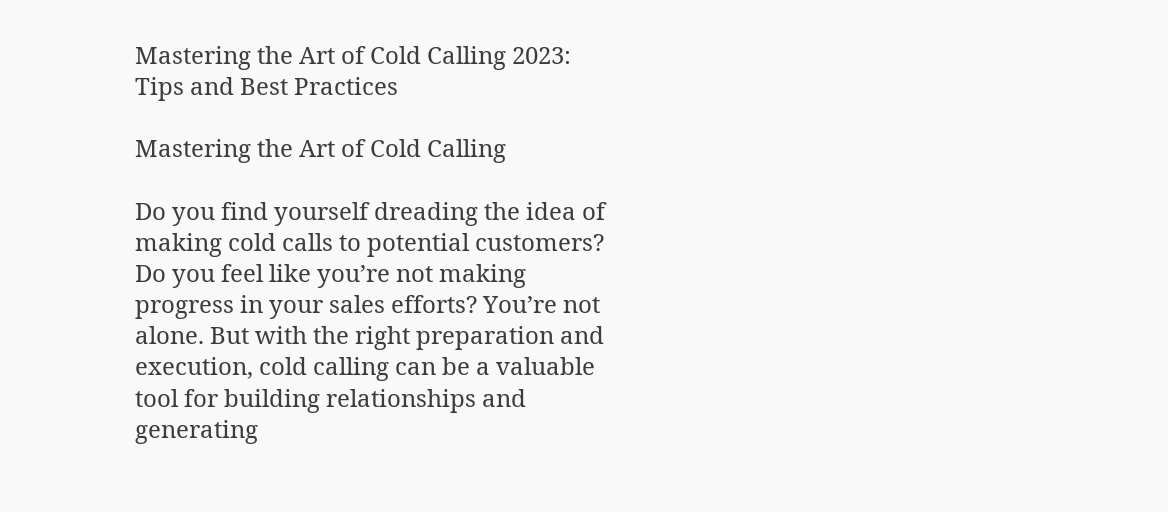Mastering the Art of Cold Calling 2023: Tips and Best Practices

Mastering the Art of Cold Calling

Do you find yourself dreading the idea of making cold calls to potential customers? Do you feel like you’re not making progress in your sales efforts? You’re not alone. But with the right preparation and execution, cold calling can be a valuable tool for building relationships and generating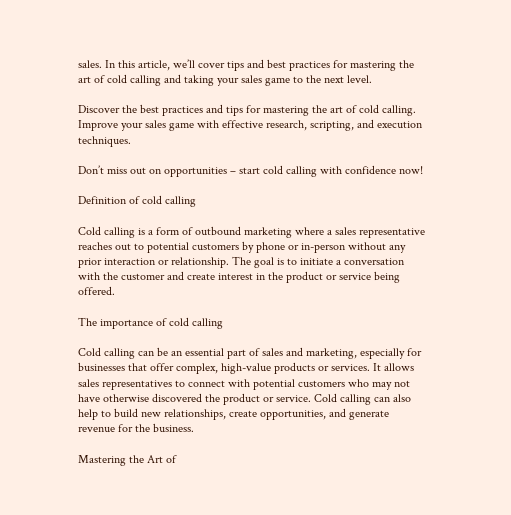sales. In this article, we’ll cover tips and best practices for mastering the art of cold calling and taking your sales game to the next level.

Discover the best practices and tips for mastering the art of cold calling. Improve your sales game with effective research, scripting, and execution techniques.

Don’t miss out on opportunities – start cold calling with confidence now!

Definition of cold calling

Cold calling is a form of outbound marketing where a sales representative reaches out to potential customers by phone or in-person without any prior interaction or relationship. The goal is to initiate a conversation with the customer and create interest in the product or service being offered.

The importance of cold calling

Cold calling can be an essential part of sales and marketing, especially for businesses that offer complex, high-value products or services. It allows sales representatives to connect with potential customers who may not have otherwise discovered the product or service. Cold calling can also help to build new relationships, create opportunities, and generate revenue for the business.

Mastering the Art of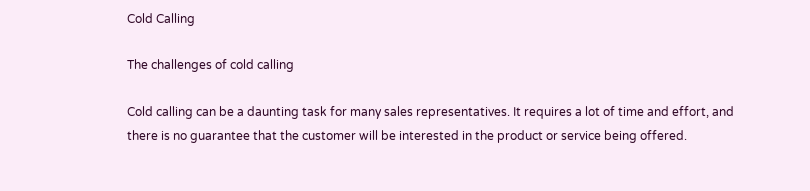Cold Calling

The challenges of cold calling

Cold calling can be a daunting task for many sales representatives. It requires a lot of time and effort, and there is no guarantee that the customer will be interested in the product or service being offered.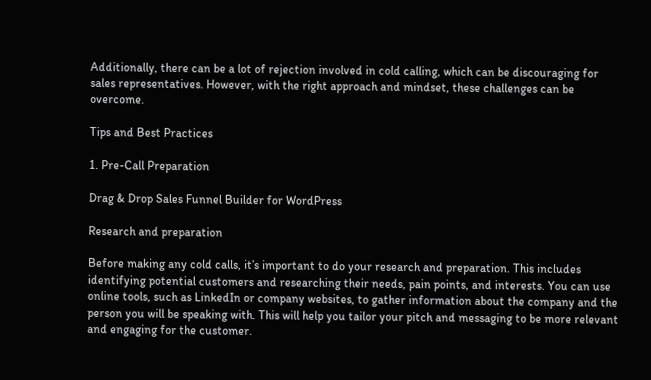Additionally, there can be a lot of rejection involved in cold calling, which can be discouraging for sales representatives. However, with the right approach and mindset, these challenges can be overcome.

Tips and Best Practices

1. Pre-Call Preparation

Drag & Drop Sales Funnel Builder for WordPress

Research and preparation

Before making any cold calls, it’s important to do your research and preparation. This includes identifying potential customers and researching their needs, pain points, and interests. You can use online tools, such as LinkedIn or company websites, to gather information about the company and the person you will be speaking with. This will help you tailor your pitch and messaging to be more relevant and engaging for the customer.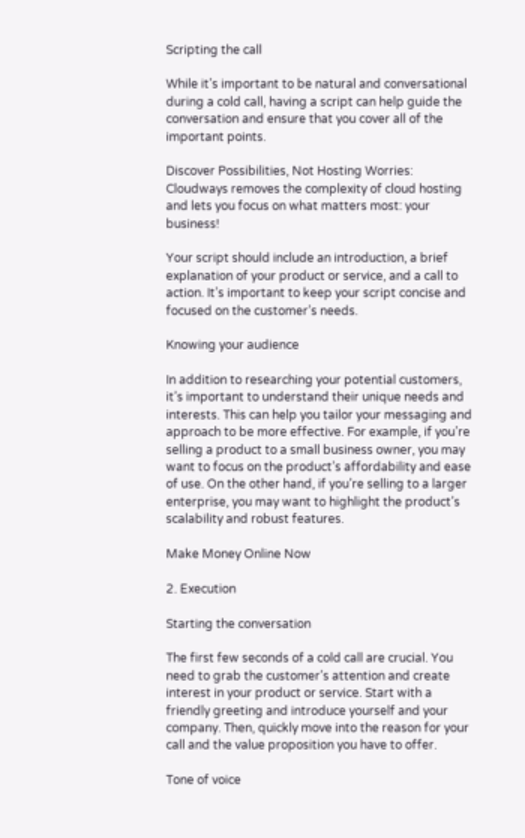Scripting the call

While it’s important to be natural and conversational during a cold call, having a script can help guide the conversation and ensure that you cover all of the important points.

Discover Possibilities, Not Hosting Worries: Cloudways removes the complexity of cloud hosting and lets you focus on what matters most: your business!

Your script should include an introduction, a brief explanation of your product or service, and a call to action. It’s important to keep your script concise and focused on the customer’s needs.

Knowing your audience

In addition to researching your potential customers, it’s important to understand their unique needs and interests. This can help you tailor your messaging and approach to be more effective. For example, if you’re selling a product to a small business owner, you may want to focus on the product’s affordability and ease of use. On the other hand, if you’re selling to a larger enterprise, you may want to highlight the product’s scalability and robust features.

Make Money Online Now

2. Execution

Starting the conversation

The first few seconds of a cold call are crucial. You need to grab the customer’s attention and create interest in your product or service. Start with a friendly greeting and introduce yourself and your company. Then, quickly move into the reason for your call and the value proposition you have to offer.

Tone of voice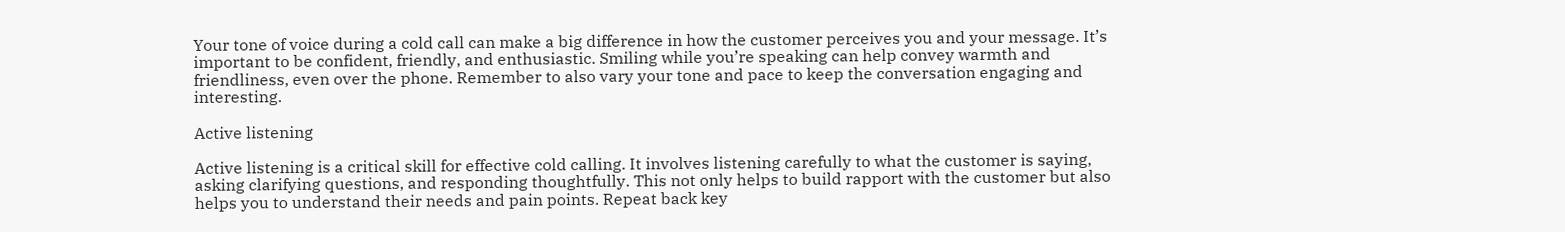Your tone of voice during a cold call can make a big difference in how the customer perceives you and your message. It’s important to be confident, friendly, and enthusiastic. Smiling while you’re speaking can help convey warmth and friendliness, even over the phone. Remember to also vary your tone and pace to keep the conversation engaging and interesting.

Active listening

Active listening is a critical skill for effective cold calling. It involves listening carefully to what the customer is saying, asking clarifying questions, and responding thoughtfully. This not only helps to build rapport with the customer but also helps you to understand their needs and pain points. Repeat back key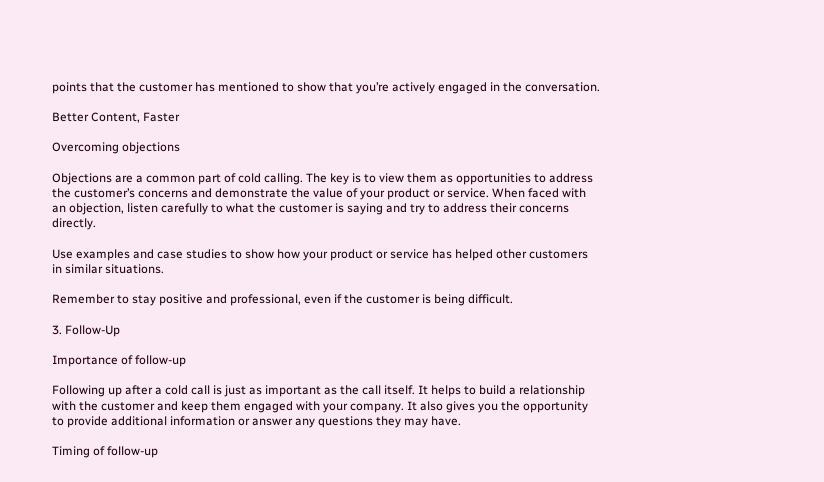points that the customer has mentioned to show that you’re actively engaged in the conversation.

Better Content, Faster

Overcoming objections

Objections are a common part of cold calling. The key is to view them as opportunities to address the customer’s concerns and demonstrate the value of your product or service. When faced with an objection, listen carefully to what the customer is saying and try to address their concerns directly.

Use examples and case studies to show how your product or service has helped other customers in similar situations.

Remember to stay positive and professional, even if the customer is being difficult.

3. Follow-Up

Importance of follow-up

Following up after a cold call is just as important as the call itself. It helps to build a relationship with the customer and keep them engaged with your company. It also gives you the opportunity to provide additional information or answer any questions they may have.

Timing of follow-up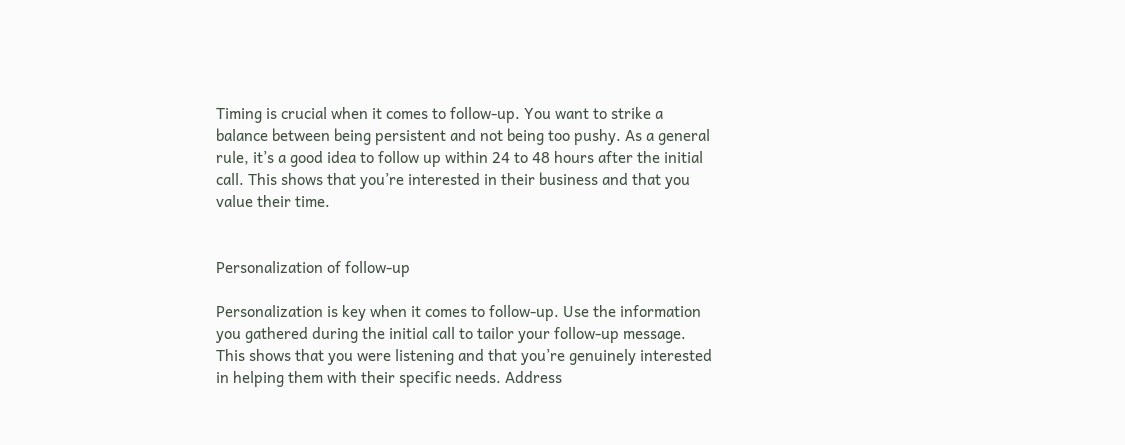Timing is crucial when it comes to follow-up. You want to strike a balance between being persistent and not being too pushy. As a general rule, it’s a good idea to follow up within 24 to 48 hours after the initial call. This shows that you’re interested in their business and that you value their time.


Personalization of follow-up

Personalization is key when it comes to follow-up. Use the information you gathered during the initial call to tailor your follow-up message. This shows that you were listening and that you’re genuinely interested in helping them with their specific needs. Address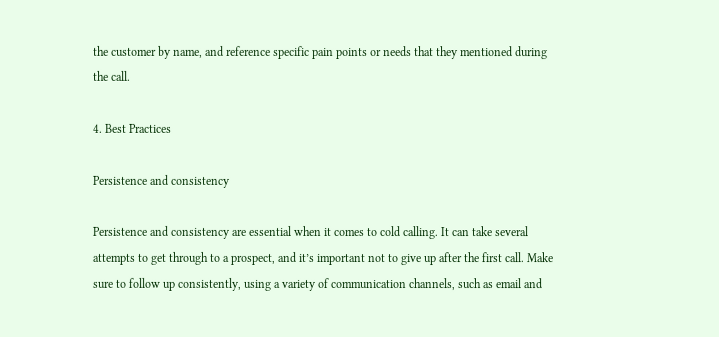the customer by name, and reference specific pain points or needs that they mentioned during the call.

4. Best Practices

Persistence and consistency

Persistence and consistency are essential when it comes to cold calling. It can take several attempts to get through to a prospect, and it’s important not to give up after the first call. Make sure to follow up consistently, using a variety of communication channels, such as email and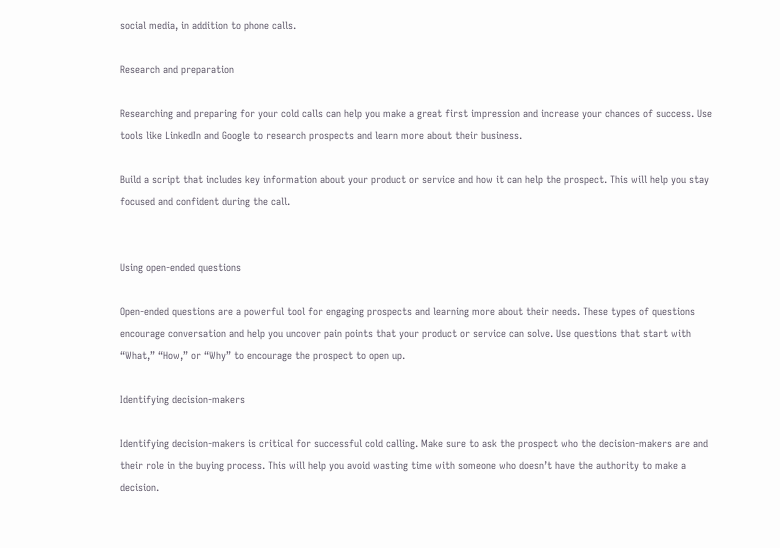social media, in addition to phone calls.

Research and preparation

Researching and preparing for your cold calls can help you make a great first impression and increase your chances of success. Use tools like LinkedIn and Google to research prospects and learn more about their business.

Build a script that includes key information about your product or service and how it can help the prospect. This will help you stay focused and confident during the call.


Using open-ended questions

Open-ended questions are a powerful tool for engaging prospects and learning more about their needs. These types of questions encourage conversation and help you uncover pain points that your product or service can solve. Use questions that start with “What,” “How,” or “Why” to encourage the prospect to open up.

Identifying decision-makers

Identifying decision-makers is critical for successful cold calling. Make sure to ask the prospect who the decision-makers are and their role in the buying process. This will help you avoid wasting time with someone who doesn’t have the authority to make a decision.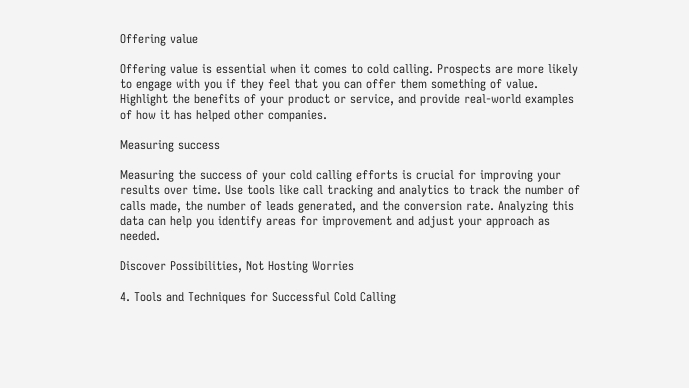Offering value

Offering value is essential when it comes to cold calling. Prospects are more likely to engage with you if they feel that you can offer them something of value. Highlight the benefits of your product or service, and provide real-world examples of how it has helped other companies.

Measuring success

Measuring the success of your cold calling efforts is crucial for improving your results over time. Use tools like call tracking and analytics to track the number of calls made, the number of leads generated, and the conversion rate. Analyzing this data can help you identify areas for improvement and adjust your approach as needed.

Discover Possibilities, Not Hosting Worries

4. Tools and Techniques for Successful Cold Calling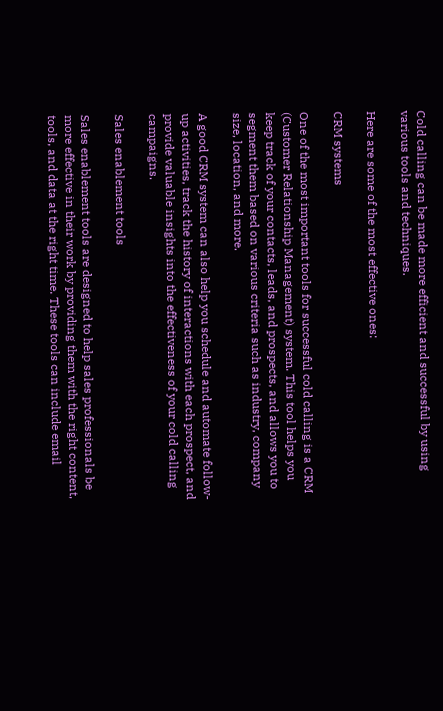Cold calling can be made more efficient and successful by using various tools and techniques.

Here are some of the most effective ones:

CRM systems

One of the most important tools for successful cold calling is a CRM (Customer Relationship Management) system. This tool helps you keep track of your contacts, leads, and prospects, and allows you to segment them based on various criteria such as industry, company size, location, and more.

A good CRM system can also help you schedule and automate follow-up activities, track the history of interactions with each prospect, and provide valuable insights into the effectiveness of your cold calling campaigns.

Sales enablement tools

Sales enablement tools are designed to help sales professionals be more effective in their work by providing them with the right content, tools, and data at the right time. These tools can include email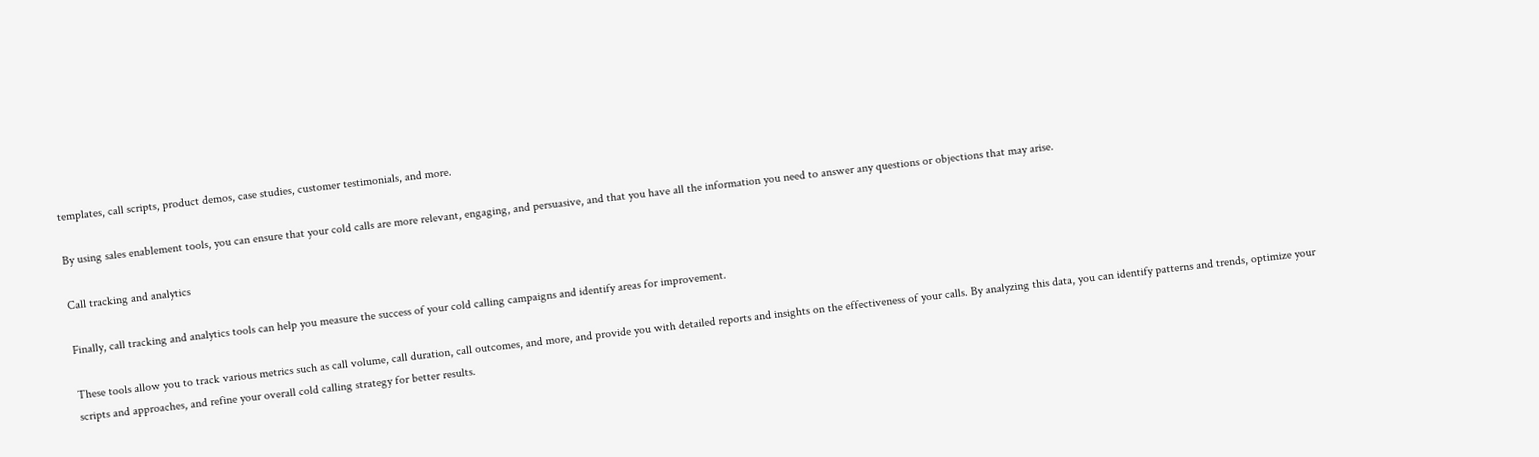templates, call scripts, product demos, case studies, customer testimonials, and more.

By using sales enablement tools, you can ensure that your cold calls are more relevant, engaging, and persuasive, and that you have all the information you need to answer any questions or objections that may arise.

Call tracking and analytics

Finally, call tracking and analytics tools can help you measure the success of your cold calling campaigns and identify areas for improvement.

These tools allow you to track various metrics such as call volume, call duration, call outcomes, and more, and provide you with detailed reports and insights on the effectiveness of your calls. By analyzing this data, you can identify patterns and trends, optimize your scripts and approaches, and refine your overall cold calling strategy for better results.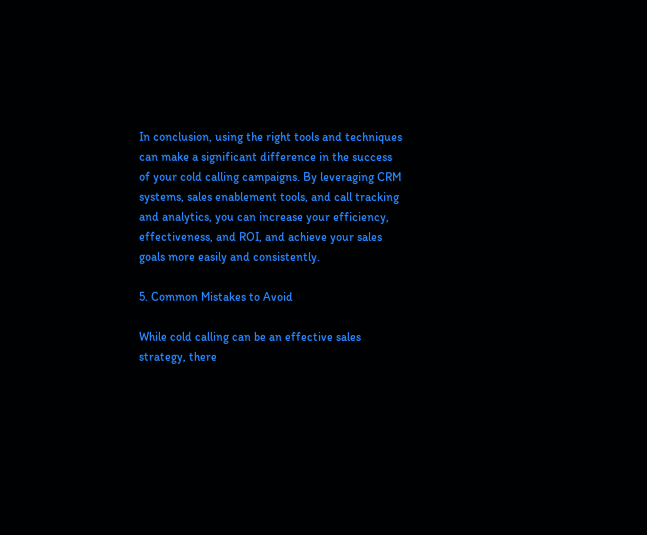In conclusion, using the right tools and techniques can make a significant difference in the success of your cold calling campaigns. By leveraging CRM systems, sales enablement tools, and call tracking and analytics, you can increase your efficiency, effectiveness, and ROI, and achieve your sales goals more easily and consistently.

5. Common Mistakes to Avoid

While cold calling can be an effective sales strategy, there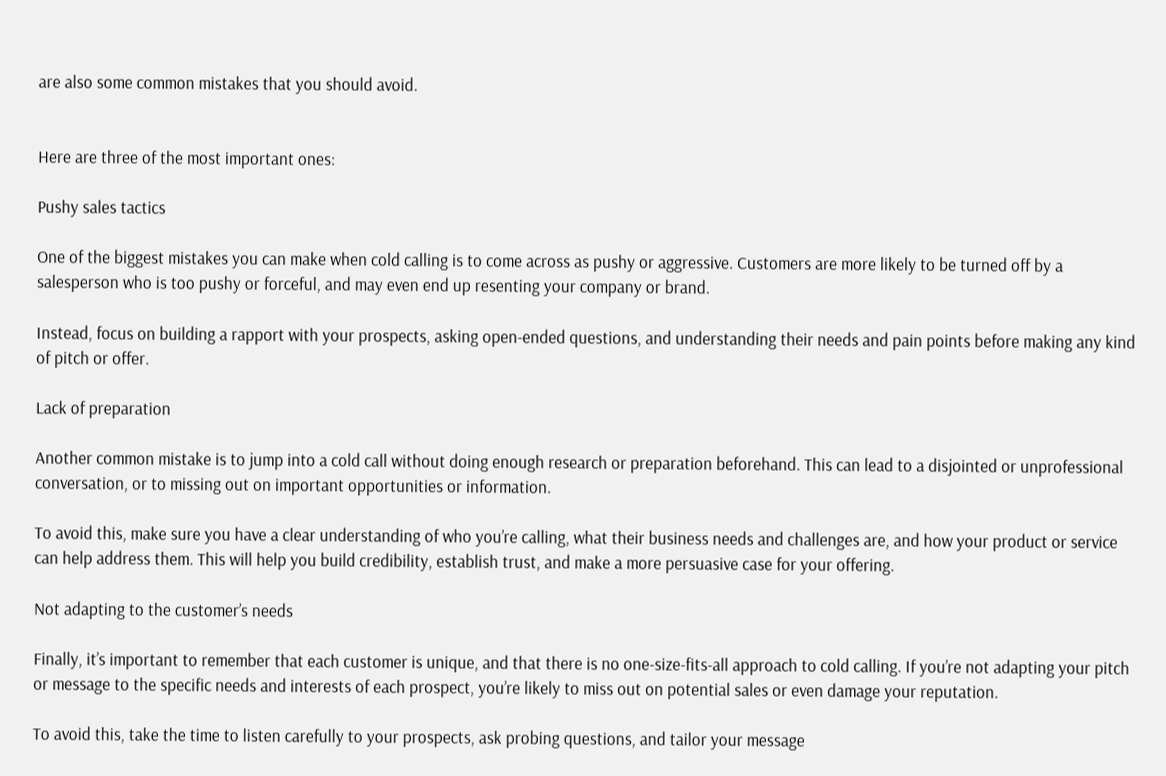are also some common mistakes that you should avoid.


Here are three of the most important ones:

Pushy sales tactics

One of the biggest mistakes you can make when cold calling is to come across as pushy or aggressive. Customers are more likely to be turned off by a salesperson who is too pushy or forceful, and may even end up resenting your company or brand.

Instead, focus on building a rapport with your prospects, asking open-ended questions, and understanding their needs and pain points before making any kind of pitch or offer.

Lack of preparation

Another common mistake is to jump into a cold call without doing enough research or preparation beforehand. This can lead to a disjointed or unprofessional conversation, or to missing out on important opportunities or information.

To avoid this, make sure you have a clear understanding of who you’re calling, what their business needs and challenges are, and how your product or service can help address them. This will help you build credibility, establish trust, and make a more persuasive case for your offering.

Not adapting to the customer’s needs

Finally, it’s important to remember that each customer is unique, and that there is no one-size-fits-all approach to cold calling. If you’re not adapting your pitch or message to the specific needs and interests of each prospect, you’re likely to miss out on potential sales or even damage your reputation.

To avoid this, take the time to listen carefully to your prospects, ask probing questions, and tailor your message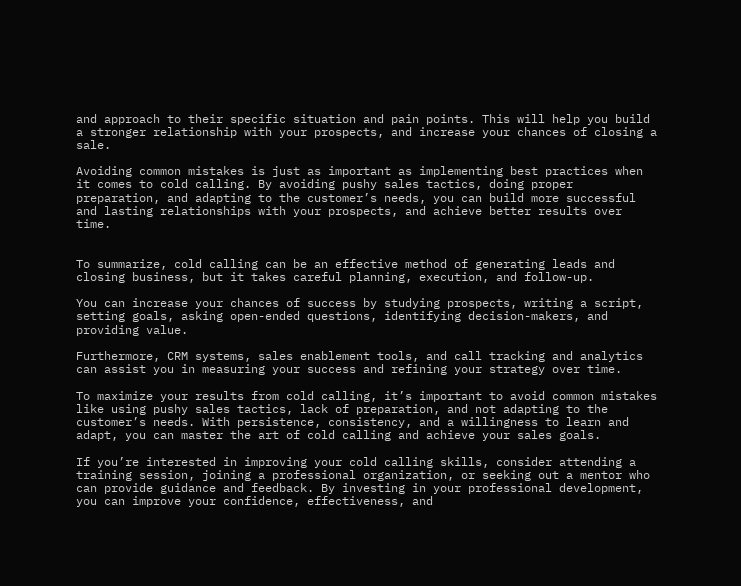and approach to their specific situation and pain points. This will help you build a stronger relationship with your prospects, and increase your chances of closing a sale.

Avoiding common mistakes is just as important as implementing best practices when it comes to cold calling. By avoiding pushy sales tactics, doing proper preparation, and adapting to the customer’s needs, you can build more successful and lasting relationships with your prospects, and achieve better results over time.


To summarize, cold calling can be an effective method of generating leads and closing business, but it takes careful planning, execution, and follow-up.

You can increase your chances of success by studying prospects, writing a script, setting goals, asking open-ended questions, identifying decision-makers, and providing value.

Furthermore, CRM systems, sales enablement tools, and call tracking and analytics can assist you in measuring your success and refining your strategy over time.

To maximize your results from cold calling, it’s important to avoid common mistakes like using pushy sales tactics, lack of preparation, and not adapting to the customer’s needs. With persistence, consistency, and a willingness to learn and adapt, you can master the art of cold calling and achieve your sales goals.

If you’re interested in improving your cold calling skills, consider attending a training session, joining a professional organization, or seeking out a mentor who can provide guidance and feedback. By investing in your professional development, you can improve your confidence, effectiveness, and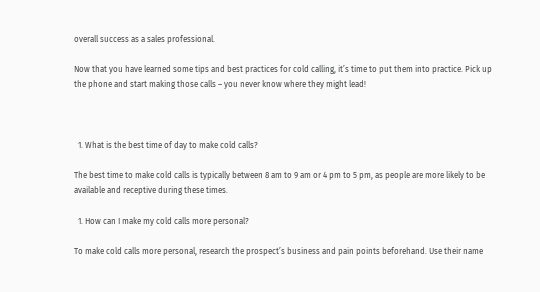overall success as a sales professional.

Now that you have learned some tips and best practices for cold calling, it’s time to put them into practice. Pick up the phone and start making those calls – you never know where they might lead!



  1. What is the best time of day to make cold calls?

The best time to make cold calls is typically between 8 am to 9 am or 4 pm to 5 pm, as people are more likely to be available and receptive during these times.

  1. How can I make my cold calls more personal?

To make cold calls more personal, research the prospect’s business and pain points beforehand. Use their name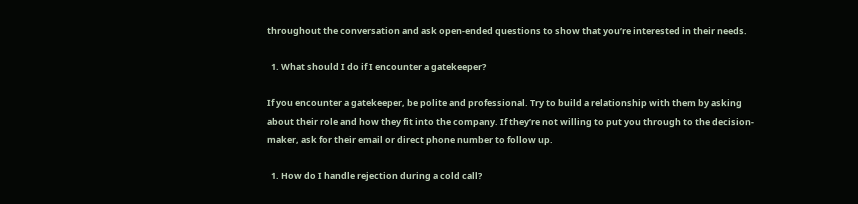throughout the conversation and ask open-ended questions to show that you’re interested in their needs.

  1. What should I do if I encounter a gatekeeper?

If you encounter a gatekeeper, be polite and professional. Try to build a relationship with them by asking about their role and how they fit into the company. If they’re not willing to put you through to the decision-maker, ask for their email or direct phone number to follow up.

  1. How do I handle rejection during a cold call?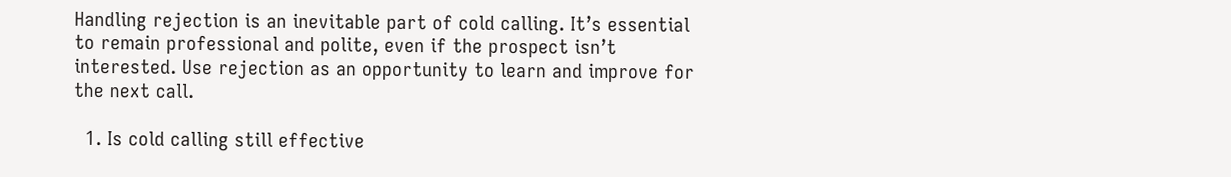Handling rejection is an inevitable part of cold calling. It’s essential to remain professional and polite, even if the prospect isn’t interested. Use rejection as an opportunity to learn and improve for the next call.

  1. Is cold calling still effective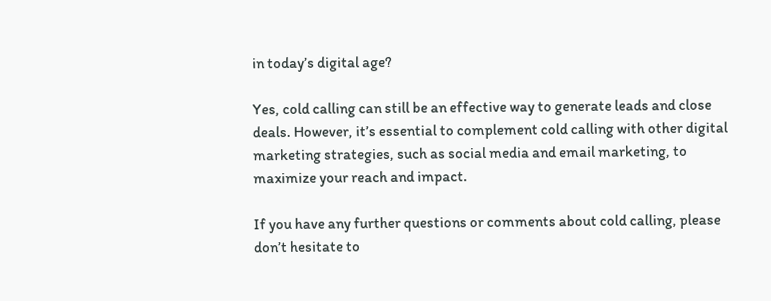in today’s digital age?

Yes, cold calling can still be an effective way to generate leads and close deals. However, it’s essential to complement cold calling with other digital marketing strategies, such as social media and email marketing, to maximize your reach and impact.

If you have any further questions or comments about cold calling, please don’t hesitate to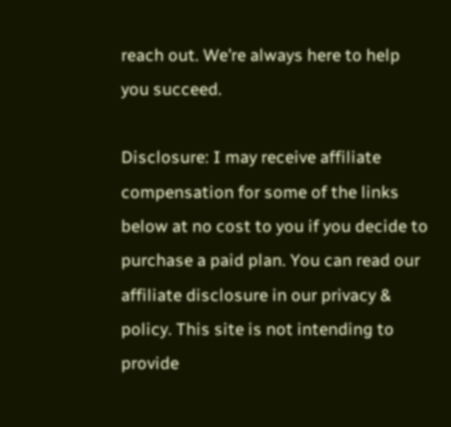reach out. We’re always here to help you succeed.

Disclosure: I may receive affiliate compensation for some of the links below at no cost to you if you decide to purchase a paid plan. You can read our affiliate disclosure in our privacy & policy. This site is not intending to provide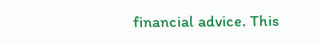financial advice. This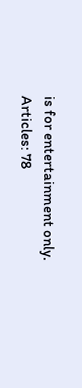is for entertainment only.
Articles: 78